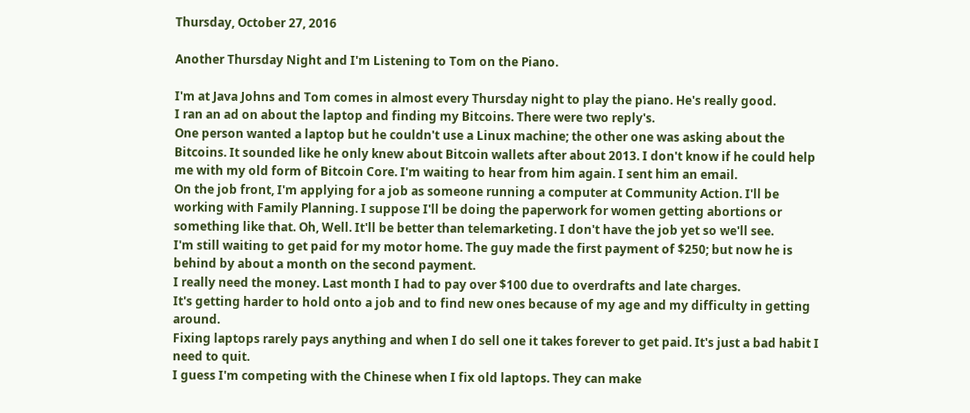Thursday, October 27, 2016

Another Thursday Night and I'm Listening to Tom on the Piano.

I'm at Java Johns and Tom comes in almost every Thursday night to play the piano. He's really good.
I ran an ad on about the laptop and finding my Bitcoins. There were two reply's.
One person wanted a laptop but he couldn't use a Linux machine; the other one was asking about the Bitcoins. It sounded like he only knew about Bitcoin wallets after about 2013. I don't know if he could help me with my old form of Bitcoin Core. I'm waiting to hear from him again. I sent him an email.
On the job front, I'm applying for a job as someone running a computer at Community Action. I'll be working with Family Planning. I suppose I'll be doing the paperwork for women getting abortions or something like that. Oh, Well. It'll be better than telemarketing. I don't have the job yet so we'll see.
I'm still waiting to get paid for my motor home. The guy made the first payment of $250; but now he is behind by about a month on the second payment.
I really need the money. Last month I had to pay over $100 due to overdrafts and late charges.
It's getting harder to hold onto a job and to find new ones because of my age and my difficulty in getting around.
Fixing laptops rarely pays anything and when I do sell one it takes forever to get paid. It's just a bad habit I need to quit.
I guess I'm competing with the Chinese when I fix old laptops. They can make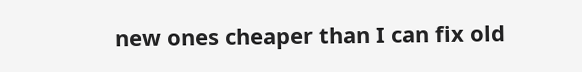new ones cheaper than I can fix old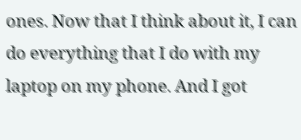ones. Now that I think about it, I can do everything that I do with my laptop on my phone. And I got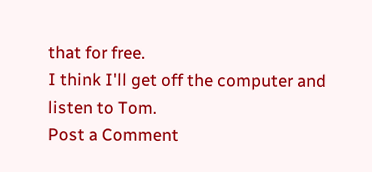that for free.
I think I'll get off the computer and listen to Tom.
Post a Comment